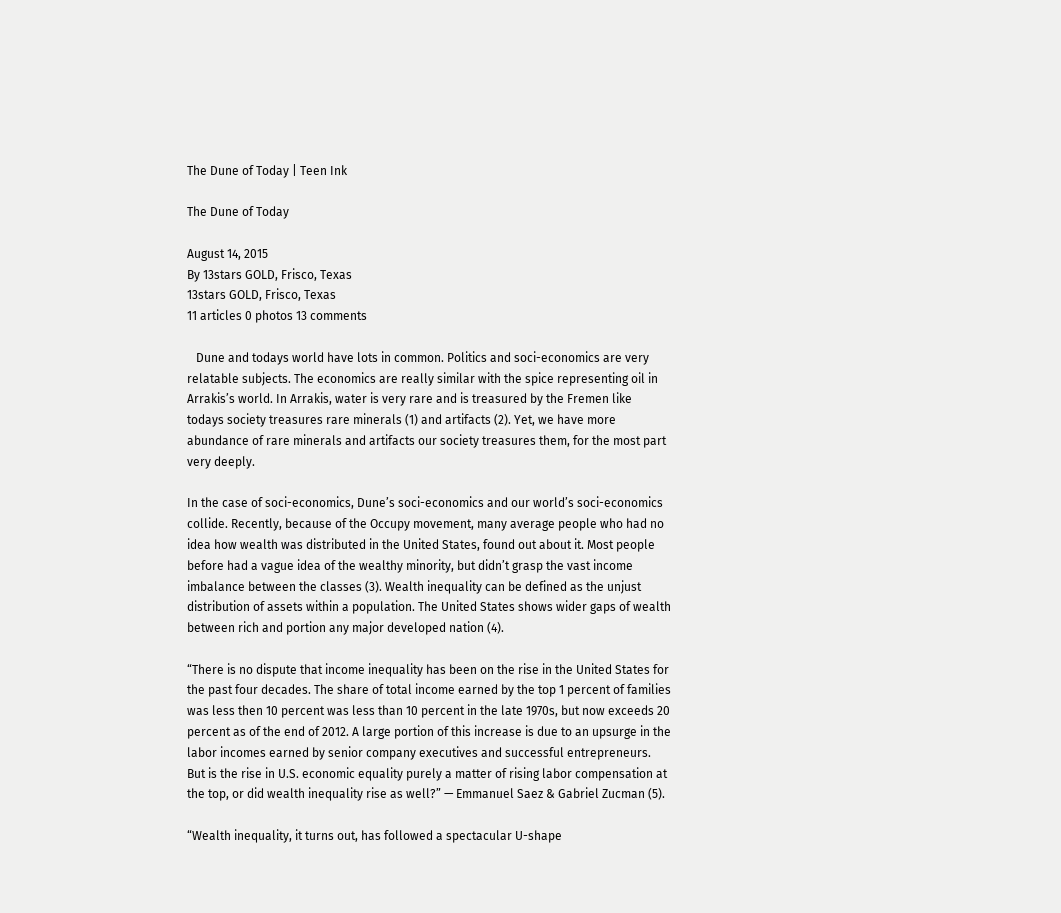The Dune of Today | Teen Ink

The Dune of Today

August 14, 2015
By 13stars GOLD, Frisco, Texas
13stars GOLD, Frisco, Texas
11 articles 0 photos 13 comments

   Dune and todays world have lots in common. Politics and soci-economics are very relatable subjects. The economics are really similar with the spice representing oil in Arrakis’s world. In Arrakis, water is very rare and is treasured by the Fremen like todays society treasures rare minerals (1) and artifacts (2). Yet, we have more abundance of rare minerals and artifacts our society treasures them, for the most part very deeply.

In the case of soci-economics, Dune’s soci-economics and our world’s soci-economics collide. Recently, because of the Occupy movement, many average people who had no idea how wealth was distributed in the United States, found out about it. Most people before had a vague idea of the wealthy minority, but didn’t grasp the vast income imbalance between the classes (3). Wealth inequality can be defined as the unjust distribution of assets within a population. The United States shows wider gaps of wealth between rich and portion any major developed nation (4).

“There is no dispute that income inequality has been on the rise in the United States for the past four decades. The share of total income earned by the top 1 percent of families was less then 10 percent was less than 10 percent in the late 1970s, but now exceeds 20 percent as of the end of 2012. A large portion of this increase is due to an upsurge in the labor incomes earned by senior company executives and successful entrepreneurs. But is the rise in U.S. economic equality purely a matter of rising labor compensation at the top, or did wealth inequality rise as well?” — Emmanuel Saez & Gabriel Zucman (5).

“Wealth inequality, it turns out, has followed a spectacular U-shape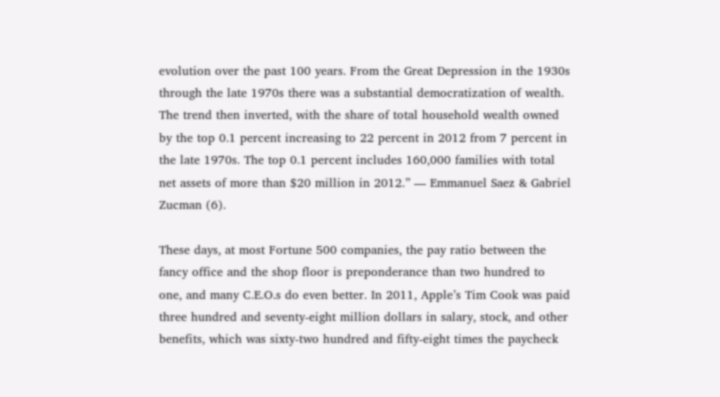evolution over the past 100 years. From the Great Depression in the 1930s through the late 1970s there was a substantial democratization of wealth. The trend then inverted, with the share of total household wealth owned by the top 0.1 percent increasing to 22 percent in 2012 from 7 percent in the late 1970s. The top 0.1 percent includes 160,000 families with total net assets of more than $20 million in 2012.” — Emmanuel Saez & Gabriel Zucman (6).

These days, at most Fortune 500 companies, the pay ratio between the fancy office and the shop floor is preponderance than two hundred to one, and many C.E.O.s do even better. In 2011, Apple’s Tim Cook was paid three hundred and seventy-eight million dollars in salary, stock, and other benefits, which was sixty-two hundred and fifty-eight times the paycheck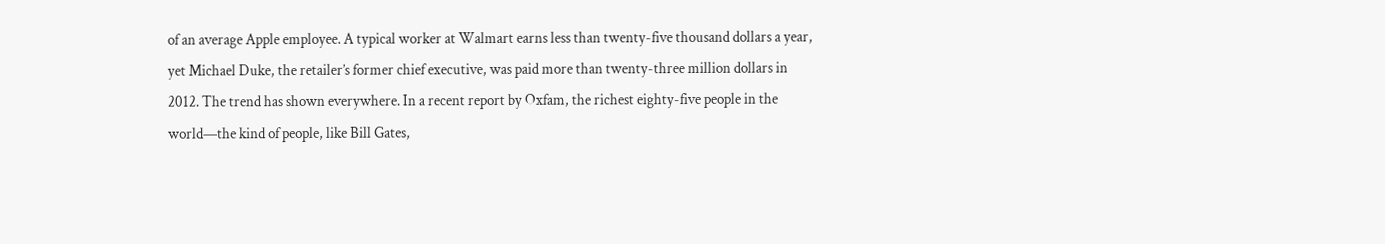of an average Apple employee. A typical worker at Walmart earns less than twenty-five thousand dollars a year, yet Michael Duke, the retailer’s former chief executive, was paid more than twenty-three million dollars in 2012. The trend has shown everywhere. In a recent report by Oxfam, the richest eighty-five people in the world—the kind of people, like Bill Gates,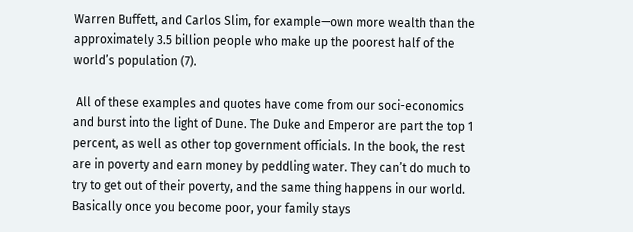Warren Buffett, and Carlos Slim, for example—own more wealth than the approximately 3.5 billion people who make up the poorest half of the world’s population (7).

 All of these examples and quotes have come from our soci-economics and burst into the light of Dune. The Duke and Emperor are part the top 1 percent, as well as other top government officials. In the book, the rest are in poverty and earn money by peddling water. They can’t do much to try to get out of their poverty, and the same thing happens in our world. Basically once you become poor, your family stays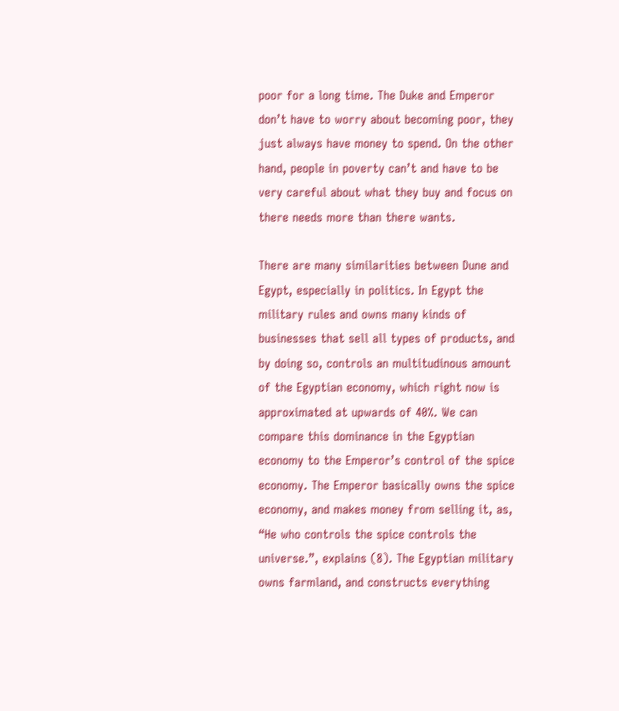poor for a long time. The Duke and Emperor don’t have to worry about becoming poor, they just always have money to spend. On the other hand, people in poverty can’t and have to be very careful about what they buy and focus on there needs more than there wants.

There are many similarities between Dune and Egypt, especially in politics. In Egypt the military rules and owns many kinds of businesses that sell all types of products, and by doing so, controls an multitudinous amount of the Egyptian economy, which right now is approximated at upwards of 40%. We can compare this dominance in the Egyptian economy to the Emperor’s control of the spice economy. The Emperor basically owns the spice economy, and makes money from selling it, as, “He who controls the spice controls the universe.”, explains (8). The Egyptian military owns farmland, and constructs everything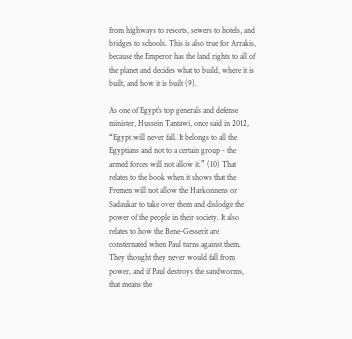from highways to resorts, sewers to hotels, and bridges to schools. This is also true for Arrakis, because the Emperor has the land rights to all of the planet and decides what to build, where it is built, and how it is built (9).

As one of Egypt’s top generals and defense minister, Hussein Tantawi, once said in 2012, “Egypt will never fall. It belongs to all the Egyptians and not to a certain group - the armed forces will not allow it.” (10) That relates to the book when it shows that the Fremen will not allow the Harkonnens or Sadaukar to take over them and dislodge the power of the people in their society. It also relates to how the Bene-Gesserit are consternated when Paul turns against them. They thought they never would fall from power, and if Paul destroys the sandworms, that means the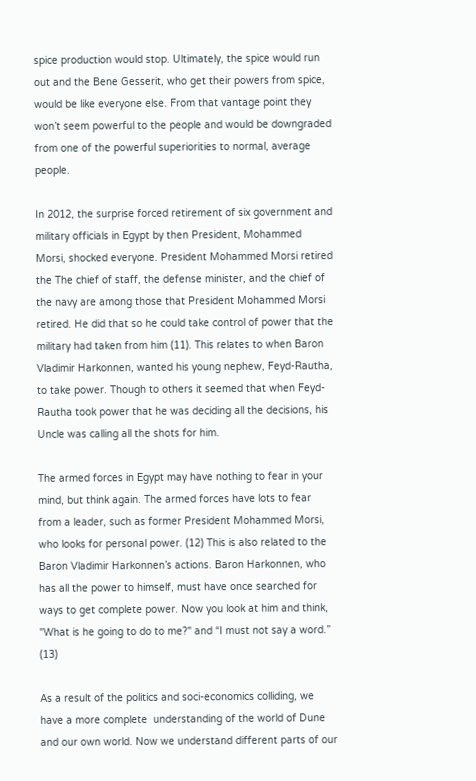spice production would stop. Ultimately, the spice would run out and the Bene Gesserit, who get their powers from spice, would be like everyone else. From that vantage point they won’t seem powerful to the people and would be downgraded from one of the powerful superiorities to normal, average people.

In 2012, the surprise forced retirement of six government and military officials in Egypt by then President, Mohammed Morsi, shocked everyone. President Mohammed Morsi retired the The chief of staff, the defense minister, and the chief of the navy are among those that President Mohammed Morsi retired. He did that so he could take control of power that the military had taken from him (11). This relates to when Baron Vladimir Harkonnen, wanted his young nephew, Feyd-Rautha, to take power. Though to others it seemed that when Feyd-Rautha took power that he was deciding all the decisions, his Uncle was calling all the shots for him.

The armed forces in Egypt may have nothing to fear in your mind, but think again. The armed forces have lots to fear from a leader, such as former President Mohammed Morsi, who looks for personal power. (12) This is also related to the Baron Vladimir Harkonnen’s actions. Baron Harkonnen, who has all the power to himself, must have once searched for ways to get complete power. Now you look at him and think, "What is he going to do to me?" and “I must not say a word.” (13)

As a result of the politics and soci-economics colliding, we have a more complete  understanding of the world of Dune and our own world. Now we understand different parts of our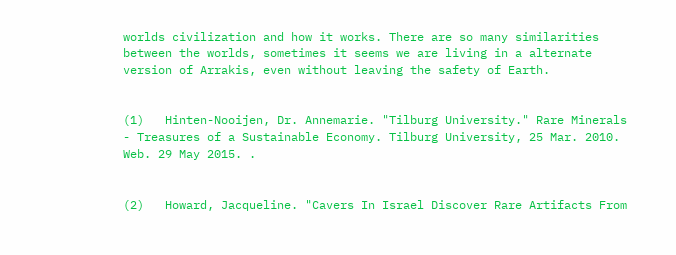worlds civilization and how it works. There are so many similarities between the worlds, sometimes it seems we are living in a alternate version of Arrakis, even without leaving the safety of Earth.


(1)   Hinten-Nooijen, Dr. Annemarie. "Tilburg University." Rare Minerals - Treasures of a Sustainable Economy. Tilburg University, 25 Mar. 2010. Web. 29 May 2015. .


(2)   Howard, Jacqueline. "Cavers In Israel Discover Rare Artifacts From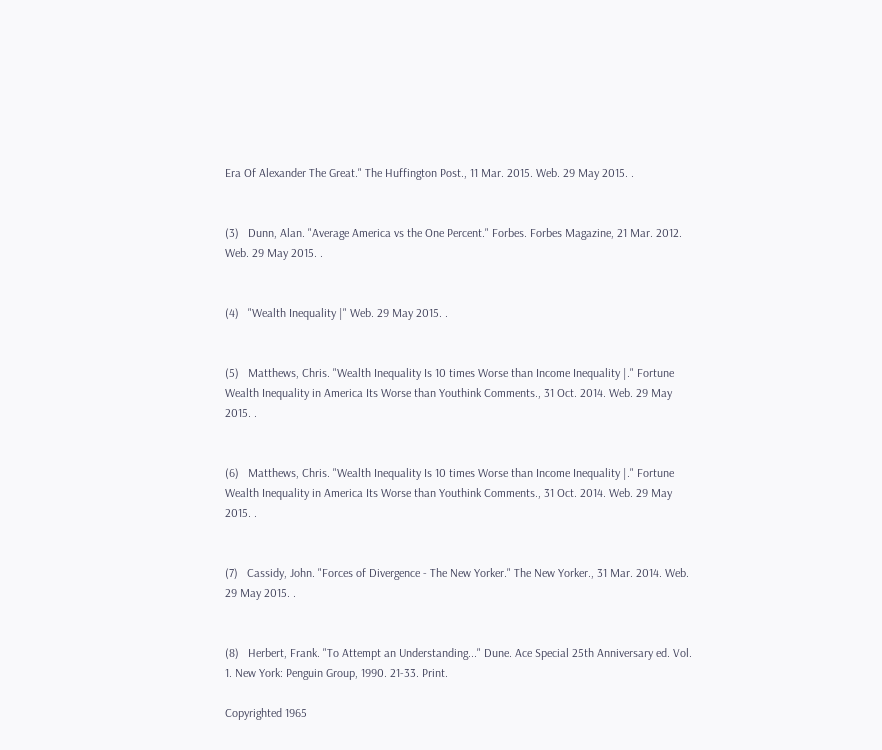Era Of Alexander The Great." The Huffington Post., 11 Mar. 2015. Web. 29 May 2015. .


(3)   Dunn, Alan. "Average America vs the One Percent." Forbes. Forbes Magazine, 21 Mar. 2012. Web. 29 May 2015. .


(4)   "Wealth Inequality |" Web. 29 May 2015. .


(5)   Matthews, Chris. "Wealth Inequality Is 10 times Worse than Income Inequality |." Fortune Wealth Inequality in America Its Worse than Youthink Comments., 31 Oct. 2014. Web. 29 May 2015. .


(6)   Matthews, Chris. "Wealth Inequality Is 10 times Worse than Income Inequality |." Fortune Wealth Inequality in America Its Worse than Youthink Comments., 31 Oct. 2014. Web. 29 May 2015. .


(7)   Cassidy, John. "Forces of Divergence - The New Yorker." The New Yorker., 31 Mar. 2014. Web. 29 May 2015. .


(8)   Herbert, Frank. "To Attempt an Understanding..." Dune. Ace Special 25th Anniversary ed. Vol. 1. New York: Penguin Group, 1990. 21-33. Print.

Copyrighted 1965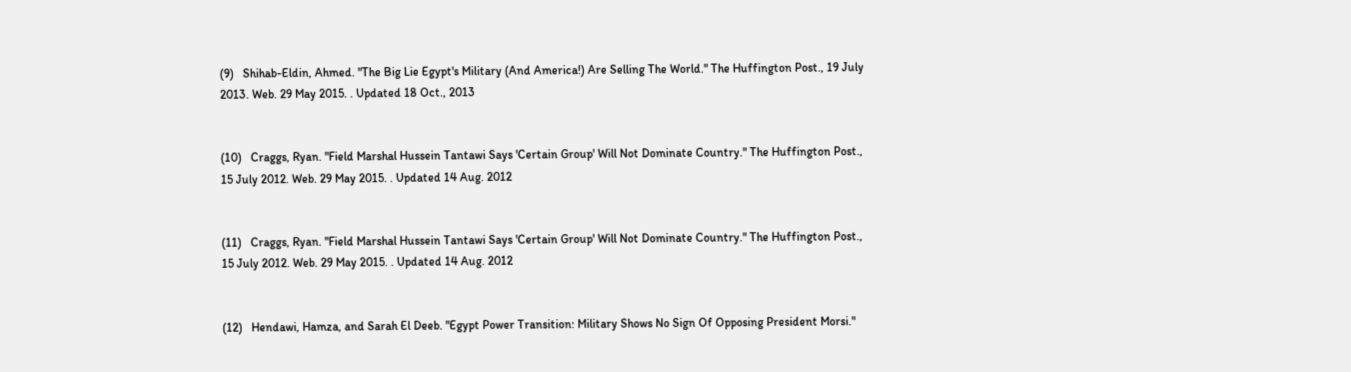(9)   Shihab-Eldin, Ahmed. "The Big Lie Egypt's Military (And America!) Are Selling The World." The Huffington Post., 19 July 2013. Web. 29 May 2015. . Updated 18 Oct., 2013


(10)   Craggs, Ryan. "Field Marshal Hussein Tantawi Says 'Certain Group' Will Not Dominate Country." The Huffington Post., 15 July 2012. Web. 29 May 2015. . Updated 14 Aug. 2012


(11)   Craggs, Ryan. "Field Marshal Hussein Tantawi Says 'Certain Group' Will Not Dominate Country." The Huffington Post., 15 July 2012. Web. 29 May 2015. . Updated 14 Aug. 2012


(12)   Hendawi, Hamza, and Sarah El Deeb. "Egypt Power Transition: Military Shows No Sign Of Opposing President Morsi."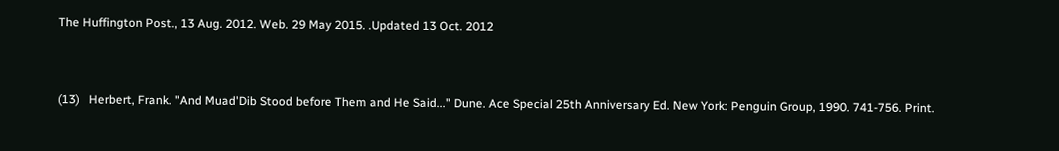The Huffington Post., 13 Aug. 2012. Web. 29 May 2015. .Updated 13 Oct. 2012


(13)   Herbert, Frank. "And Muad'Dib Stood before Them and He Said..." Dune. Ace Special 25th Anniversary Ed. New York: Penguin Group, 1990. 741-756. Print.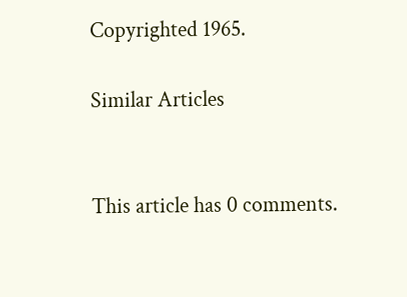Copyrighted 1965.

Similar Articles


This article has 0 comments.